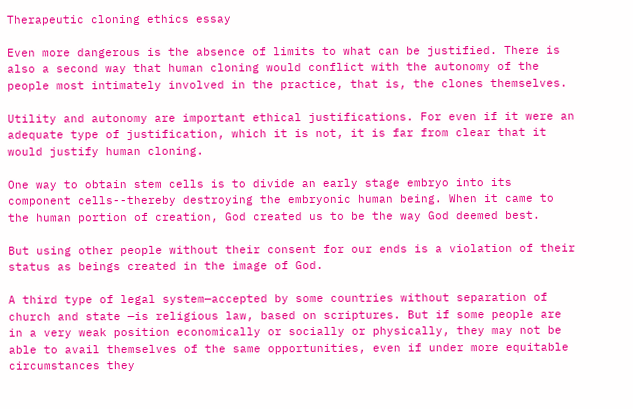Therapeutic cloning ethics essay

Even more dangerous is the absence of limits to what can be justified. There is also a second way that human cloning would conflict with the autonomy of the people most intimately involved in the practice, that is, the clones themselves.

Utility and autonomy are important ethical justifications. For even if it were an adequate type of justification, which it is not, it is far from clear that it would justify human cloning.

One way to obtain stem cells is to divide an early stage embryo into its component cells--thereby destroying the embryonic human being. When it came to the human portion of creation, God created us to be the way God deemed best.

But using other people without their consent for our ends is a violation of their status as beings created in the image of God.

A third type of legal system—accepted by some countries without separation of church and state —is religious law, based on scriptures. But if some people are in a very weak position economically or socially or physically, they may not be able to avail themselves of the same opportunities, even if under more equitable circumstances they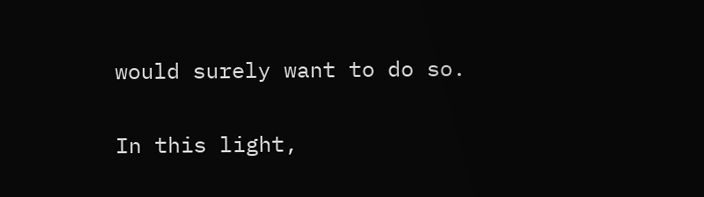would surely want to do so.

In this light,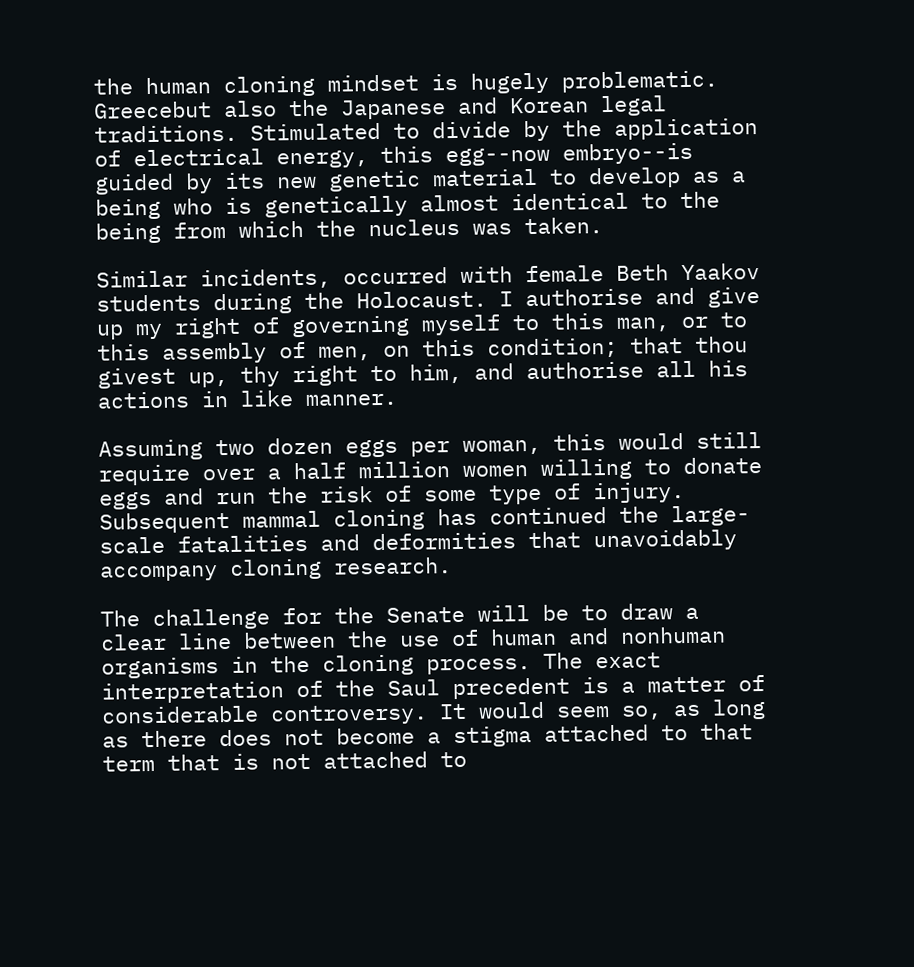the human cloning mindset is hugely problematic. Greecebut also the Japanese and Korean legal traditions. Stimulated to divide by the application of electrical energy, this egg--now embryo--is guided by its new genetic material to develop as a being who is genetically almost identical to the being from which the nucleus was taken.

Similar incidents, occurred with female Beth Yaakov students during the Holocaust. I authorise and give up my right of governing myself to this man, or to this assembly of men, on this condition; that thou givest up, thy right to him, and authorise all his actions in like manner.

Assuming two dozen eggs per woman, this would still require over a half million women willing to donate eggs and run the risk of some type of injury. Subsequent mammal cloning has continued the large-scale fatalities and deformities that unavoidably accompany cloning research.

The challenge for the Senate will be to draw a clear line between the use of human and nonhuman organisms in the cloning process. The exact interpretation of the Saul precedent is a matter of considerable controversy. It would seem so, as long as there does not become a stigma attached to that term that is not attached to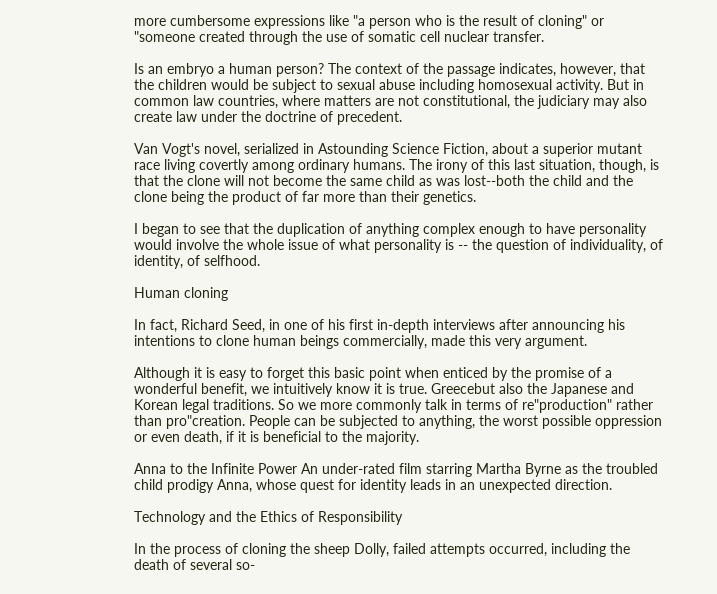more cumbersome expressions like "a person who is the result of cloning" or "someone created through the use of somatic cell nuclear transfer.

Is an embryo a human person? The context of the passage indicates, however, that the children would be subject to sexual abuse including homosexual activity. But in common law countries, where matters are not constitutional, the judiciary may also create law under the doctrine of precedent.

Van Vogt's novel, serialized in Astounding Science Fiction, about a superior mutant race living covertly among ordinary humans. The irony of this last situation, though, is that the clone will not become the same child as was lost--both the child and the clone being the product of far more than their genetics.

I began to see that the duplication of anything complex enough to have personality would involve the whole issue of what personality is -- the question of individuality, of identity, of selfhood.

Human cloning

In fact, Richard Seed, in one of his first in-depth interviews after announcing his intentions to clone human beings commercially, made this very argument.

Although it is easy to forget this basic point when enticed by the promise of a wonderful benefit, we intuitively know it is true. Greecebut also the Japanese and Korean legal traditions. So we more commonly talk in terms of re"production" rather than pro"creation. People can be subjected to anything, the worst possible oppression or even death, if it is beneficial to the majority.

Anna to the Infinite Power An under-rated film starring Martha Byrne as the troubled child prodigy Anna, whose quest for identity leads in an unexpected direction.

Technology and the Ethics of Responsibility

In the process of cloning the sheep Dolly, failed attempts occurred, including the death of several so-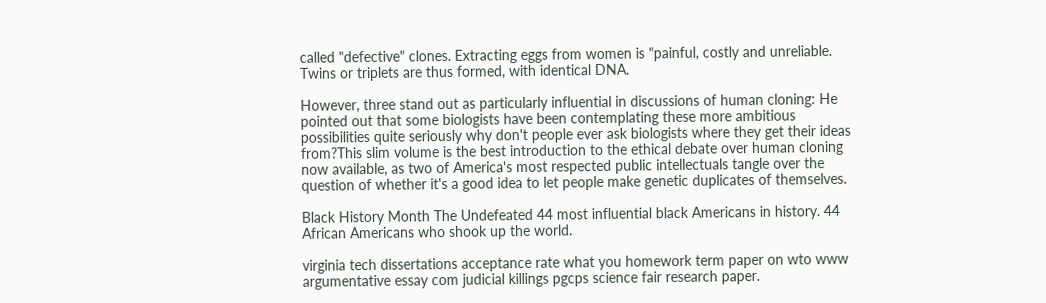called "defective" clones. Extracting eggs from women is "painful, costly and unreliable. Twins or triplets are thus formed, with identical DNA.

However, three stand out as particularly influential in discussions of human cloning: He pointed out that some biologists have been contemplating these more ambitious possibilities quite seriously why don't people ever ask biologists where they get their ideas from?This slim volume is the best introduction to the ethical debate over human cloning now available, as two of America's most respected public intellectuals tangle over the question of whether it's a good idea to let people make genetic duplicates of themselves.

Black History Month The Undefeated 44 most influential black Americans in history. 44 African Americans who shook up the world.

virginia tech dissertations acceptance rate what you homework term paper on wto www argumentative essay com judicial killings pgcps science fair research paper.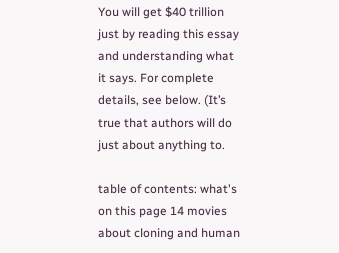You will get $40 trillion just by reading this essay and understanding what it says. For complete details, see below. (It’s true that authors will do just about anything to.

table of contents: what's on this page 14 movies about cloning and human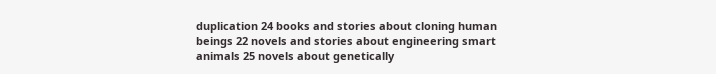duplication 24 books and stories about cloning human beings 22 novels and stories about engineering smart animals 25 novels about genetically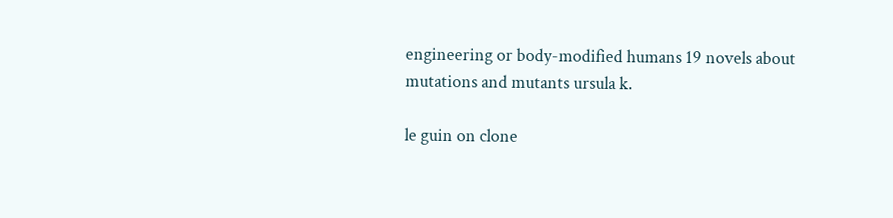engineering or body-modified humans 19 novels about mutations and mutants ursula k.

le guin on clone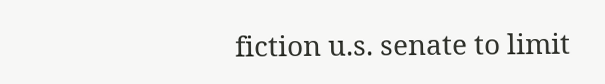fiction u.s. senate to limit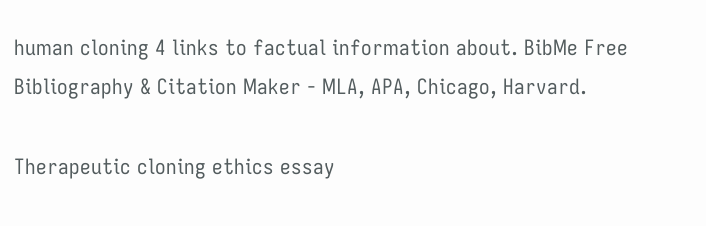human cloning 4 links to factual information about. BibMe Free Bibliography & Citation Maker - MLA, APA, Chicago, Harvard.

Therapeutic cloning ethics essay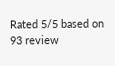Rated 5/5 based on 93 review